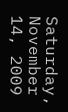Saturday, November 14, 2009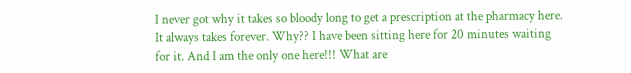I never got why it takes so bloody long to get a prescription at the pharmacy here. It always takes forever. Why?? I have been sitting here for 20 minutes waiting for it. And I am the only one here!!! What are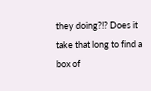they doing?!? Does it take that long to find a box of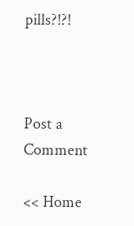pills?!?!



Post a Comment

<< Home